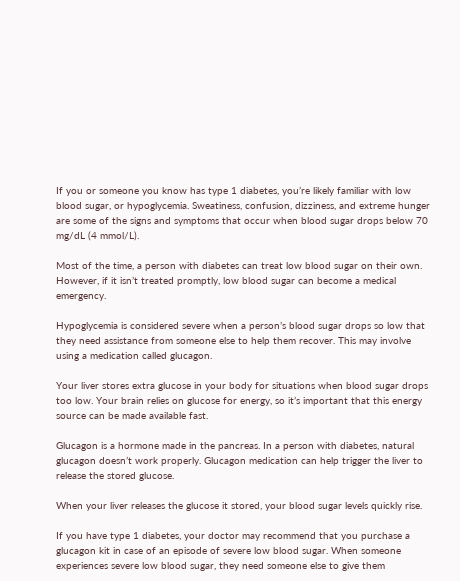If you or someone you know has type 1 diabetes, you’re likely familiar with low blood sugar, or hypoglycemia. Sweatiness, confusion, dizziness, and extreme hunger are some of the signs and symptoms that occur when blood sugar drops below 70 mg/dL (4 mmol/L).

Most of the time, a person with diabetes can treat low blood sugar on their own. However, if it isn’t treated promptly, low blood sugar can become a medical emergency.

Hypoglycemia is considered severe when a person’s blood sugar drops so low that they need assistance from someone else to help them recover. This may involve using a medication called glucagon.

Your liver stores extra glucose in your body for situations when blood sugar drops too low. Your brain relies on glucose for energy, so it’s important that this energy source can be made available fast.

Glucagon is a hormone made in the pancreas. In a person with diabetes, natural glucagon doesn’t work properly. Glucagon medication can help trigger the liver to release the stored glucose.

When your liver releases the glucose it stored, your blood sugar levels quickly rise.

If you have type 1 diabetes, your doctor may recommend that you purchase a glucagon kit in case of an episode of severe low blood sugar. When someone experiences severe low blood sugar, they need someone else to give them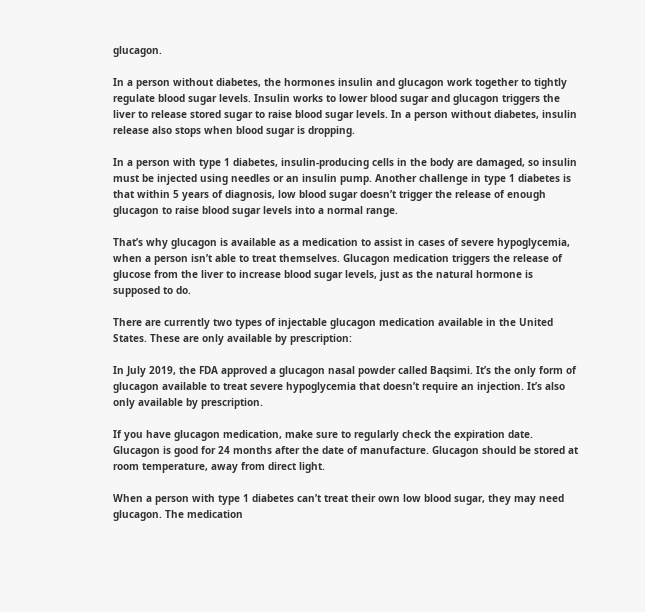glucagon.

In a person without diabetes, the hormones insulin and glucagon work together to tightly regulate blood sugar levels. Insulin works to lower blood sugar and glucagon triggers the liver to release stored sugar to raise blood sugar levels. In a person without diabetes, insulin release also stops when blood sugar is dropping.

In a person with type 1 diabetes, insulin-producing cells in the body are damaged, so insulin must be injected using needles or an insulin pump. Another challenge in type 1 diabetes is that within 5 years of diagnosis, low blood sugar doesn’t trigger the release of enough glucagon to raise blood sugar levels into a normal range.

That’s why glucagon is available as a medication to assist in cases of severe hypoglycemia, when a person isn’t able to treat themselves. Glucagon medication triggers the release of glucose from the liver to increase blood sugar levels, just as the natural hormone is supposed to do.

There are currently two types of injectable glucagon medication available in the United States. These are only available by prescription:

In July 2019, the FDA approved a glucagon nasal powder called Baqsimi. It’s the only form of glucagon available to treat severe hypoglycemia that doesn’t require an injection. It’s also only available by prescription.

If you have glucagon medication, make sure to regularly check the expiration date. Glucagon is good for 24 months after the date of manufacture. Glucagon should be stored at room temperature, away from direct light.

When a person with type 1 diabetes can’t treat their own low blood sugar, they may need glucagon. The medication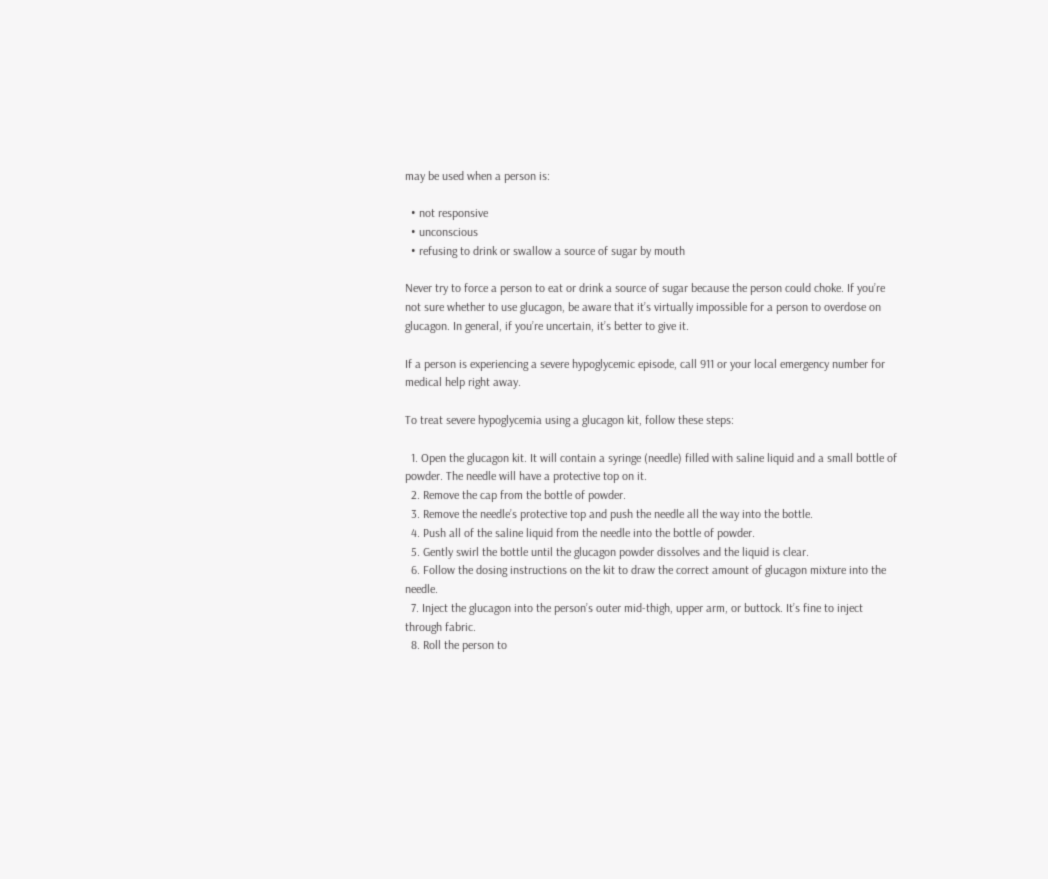may be used when a person is:

  • not responsive
  • unconscious
  • refusing to drink or swallow a source of sugar by mouth

Never try to force a person to eat or drink a source of sugar because the person could choke. If you’re not sure whether to use glucagon, be aware that it’s virtually impossible for a person to overdose on glucagon. In general, if you’re uncertain, it’s better to give it.

If a person is experiencing a severe hypoglycemic episode, call 911 or your local emergency number for medical help right away.

To treat severe hypoglycemia using a glucagon kit, follow these steps:

  1. Open the glucagon kit. It will contain a syringe (needle) filled with saline liquid and a small bottle of powder. The needle will have a protective top on it.
  2. Remove the cap from the bottle of powder.
  3. Remove the needle’s protective top and push the needle all the way into the bottle.
  4. Push all of the saline liquid from the needle into the bottle of powder.
  5. Gently swirl the bottle until the glucagon powder dissolves and the liquid is clear.
  6. Follow the dosing instructions on the kit to draw the correct amount of glucagon mixture into the needle.
  7. Inject the glucagon into the person’s outer mid-thigh, upper arm, or buttock. It’s fine to inject through fabric.
  8. Roll the person to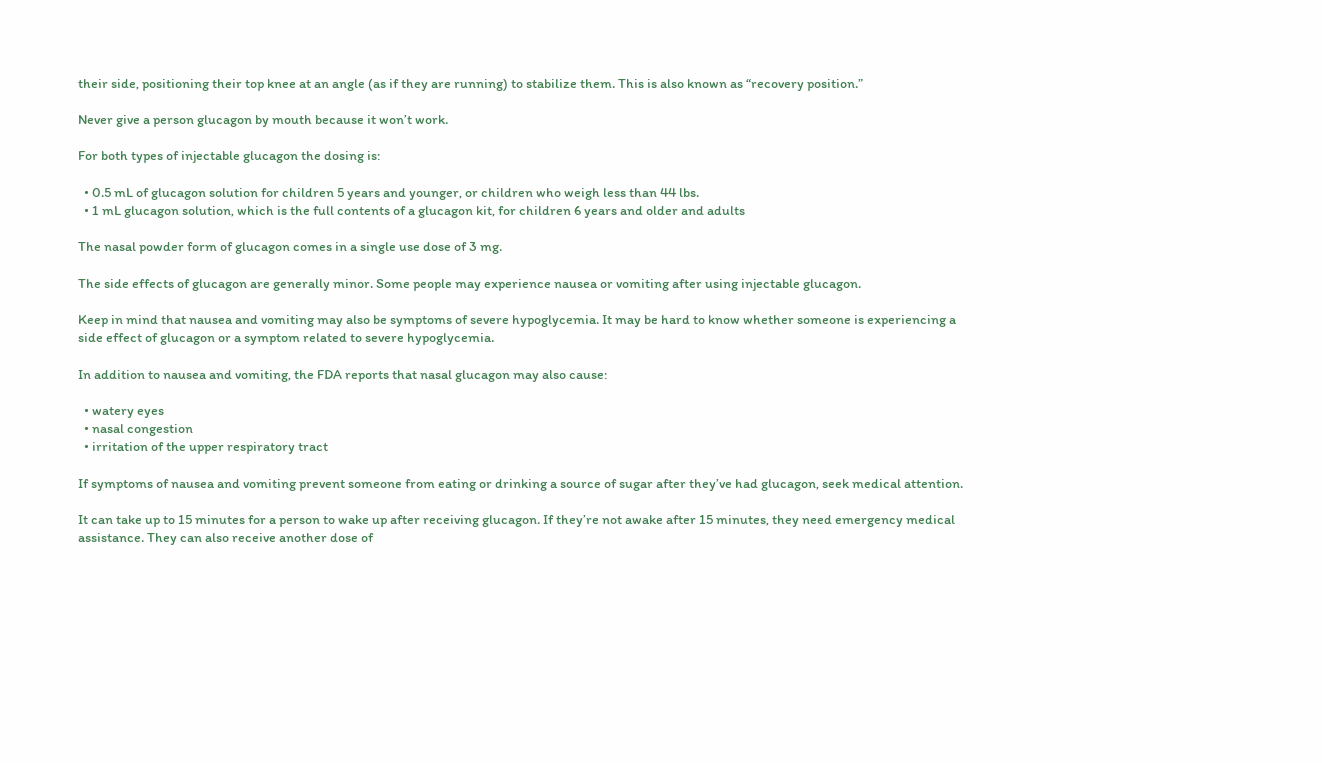their side, positioning their top knee at an angle (as if they are running) to stabilize them. This is also known as “recovery position.”

Never give a person glucagon by mouth because it won’t work.

For both types of injectable glucagon the dosing is:

  • 0.5 mL of glucagon solution for children 5 years and younger, or children who weigh less than 44 lbs.
  • 1 mL glucagon solution, which is the full contents of a glucagon kit, for children 6 years and older and adults

The nasal powder form of glucagon comes in a single use dose of 3 mg.

The side effects of glucagon are generally minor. Some people may experience nausea or vomiting after using injectable glucagon.

Keep in mind that nausea and vomiting may also be symptoms of severe hypoglycemia. It may be hard to know whether someone is experiencing a side effect of glucagon or a symptom related to severe hypoglycemia.

In addition to nausea and vomiting, the FDA reports that nasal glucagon may also cause:

  • watery eyes
  • nasal congestion
  • irritation of the upper respiratory tract

If symptoms of nausea and vomiting prevent someone from eating or drinking a source of sugar after they’ve had glucagon, seek medical attention.

It can take up to 15 minutes for a person to wake up after receiving glucagon. If they’re not awake after 15 minutes, they need emergency medical assistance. They can also receive another dose of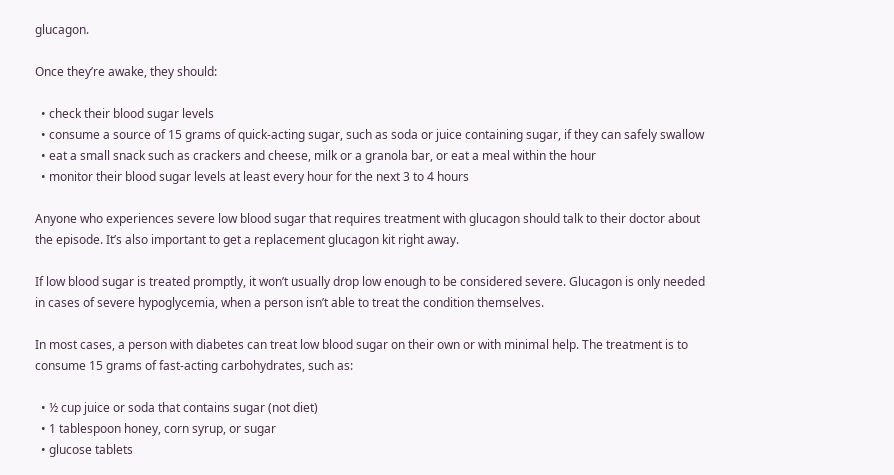glucagon.

Once they’re awake, they should:

  • check their blood sugar levels
  • consume a source of 15 grams of quick-acting sugar, such as soda or juice containing sugar, if they can safely swallow
  • eat a small snack such as crackers and cheese, milk or a granola bar, or eat a meal within the hour
  • monitor their blood sugar levels at least every hour for the next 3 to 4 hours

Anyone who experiences severe low blood sugar that requires treatment with glucagon should talk to their doctor about the episode. It’s also important to get a replacement glucagon kit right away.

If low blood sugar is treated promptly, it won’t usually drop low enough to be considered severe. Glucagon is only needed in cases of severe hypoglycemia, when a person isn’t able to treat the condition themselves.

In most cases, a person with diabetes can treat low blood sugar on their own or with minimal help. The treatment is to consume 15 grams of fast-acting carbohydrates, such as:

  • ½ cup juice or soda that contains sugar (not diet)
  • 1 tablespoon honey, corn syrup, or sugar
  • glucose tablets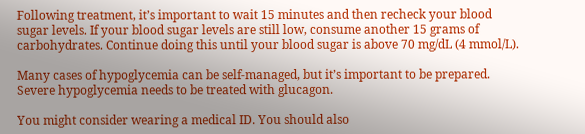Following treatment, it’s important to wait 15 minutes and then recheck your blood sugar levels. If your blood sugar levels are still low, consume another 15 grams of carbohydrates. Continue doing this until your blood sugar is above 70 mg/dL (4 mmol/L).

Many cases of hypoglycemia can be self-managed, but it’s important to be prepared. Severe hypoglycemia needs to be treated with glucagon.

You might consider wearing a medical ID. You should also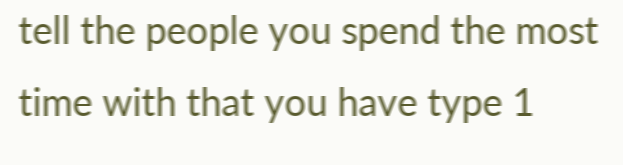tell the people you spend the most time with that you have type 1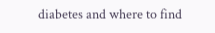diabetes and where to find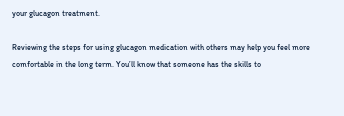your glucagon treatment.

Reviewing the steps for using glucagon medication with others may help you feel more comfortable in the long term. You’ll know that someone has the skills to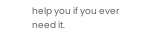help you if you ever need it.